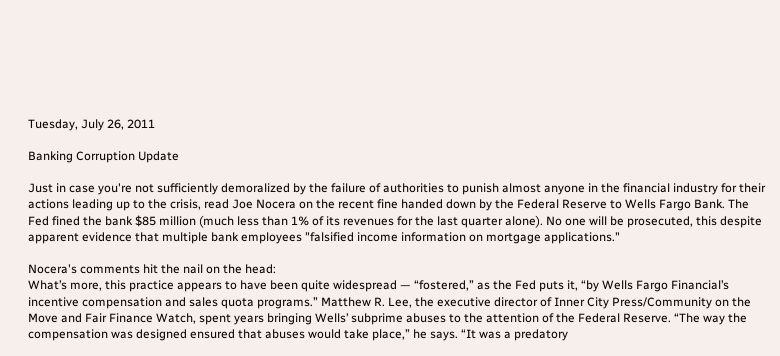Tuesday, July 26, 2011

Banking Corruption Update

Just in case you're not sufficiently demoralized by the failure of authorities to punish almost anyone in the financial industry for their actions leading up to the crisis, read Joe Nocera on the recent fine handed down by the Federal Reserve to Wells Fargo Bank. The Fed fined the bank $85 million (much less than 1% of its revenues for the last quarter alone). No one will be prosecuted, this despite apparent evidence that multiple bank employees "falsified income information on mortgage applications."

Nocera's comments hit the nail on the head:
What’s more, this practice appears to have been quite widespread — “fostered,” as the Fed puts it, “by Wells Fargo Financial’s incentive compensation and sales quota programs.” Matthew R. Lee, the executive director of Inner City Press/Community on the Move and Fair Finance Watch, spent years bringing Wells’ subprime abuses to the attention of the Federal Reserve. “The way the compensation was designed ensured that abuses would take place,” he says. “It was a predatory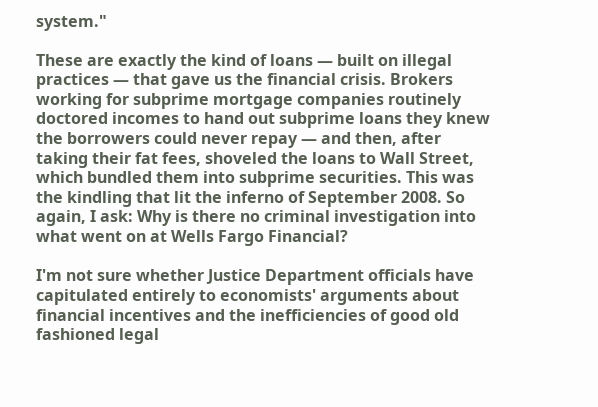system."

These are exactly the kind of loans — built on illegal practices — that gave us the financial crisis. Brokers working for subprime mortgage companies routinely doctored incomes to hand out subprime loans they knew the borrowers could never repay — and then, after taking their fat fees, shoveled the loans to Wall Street, which bundled them into subprime securities. This was the kindling that lit the inferno of September 2008. So again, I ask: Why is there no criminal investigation into what went on at Wells Fargo Financial?

I'm not sure whether Justice Department officials have capitulated entirely to economists' arguments about financial incentives and the inefficiencies of good old fashioned legal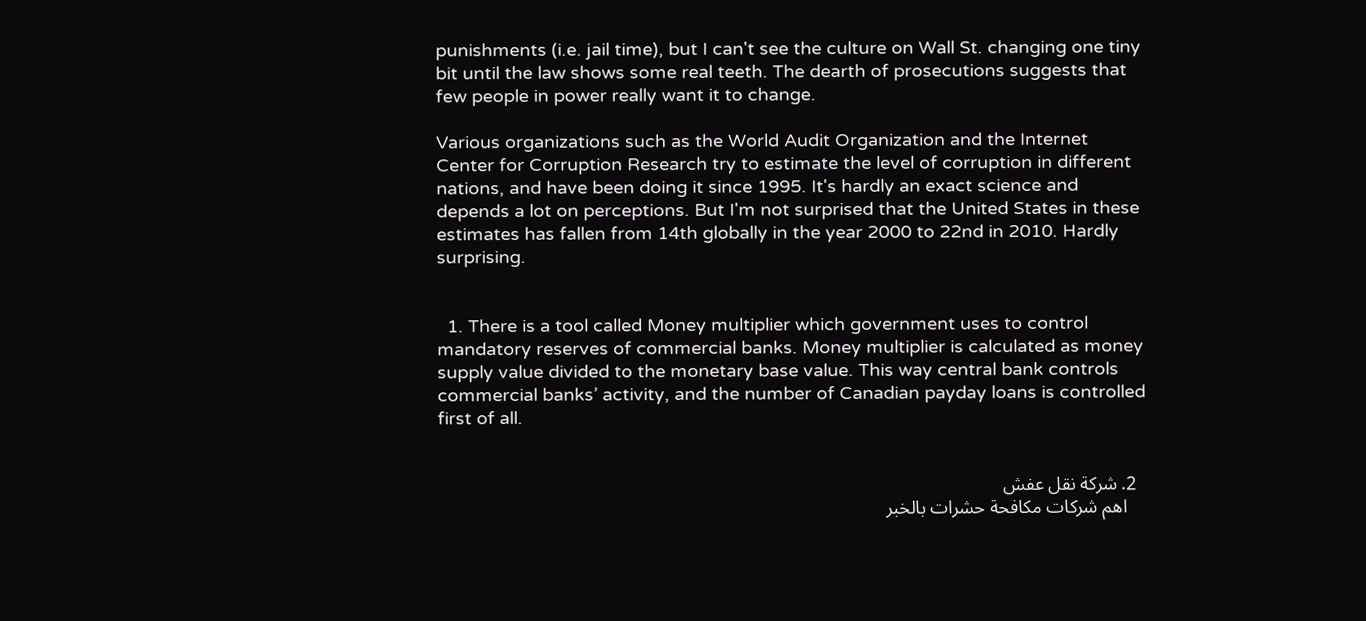punishments (i.e. jail time), but I can't see the culture on Wall St. changing one tiny bit until the law shows some real teeth. The dearth of prosecutions suggests that few people in power really want it to change.

Various organizations such as the World Audit Organization and the Internet Center for Corruption Research try to estimate the level of corruption in different nations, and have been doing it since 1995. It's hardly an exact science and depends a lot on perceptions. But I'm not surprised that the United States in these estimates has fallen from 14th globally in the year 2000 to 22nd in 2010. Hardly surprising.


  1. There is a tool called Money multiplier which government uses to control mandatory reserves of commercial banks. Money multiplier is calculated as money supply value divided to the monetary base value. This way central bank controls commercial banks’ activity, and the number of Canadian payday loans is controlled first of all.


  2. شركة نقل عفش
    اهم شركات مكافحة حشرات بالخبر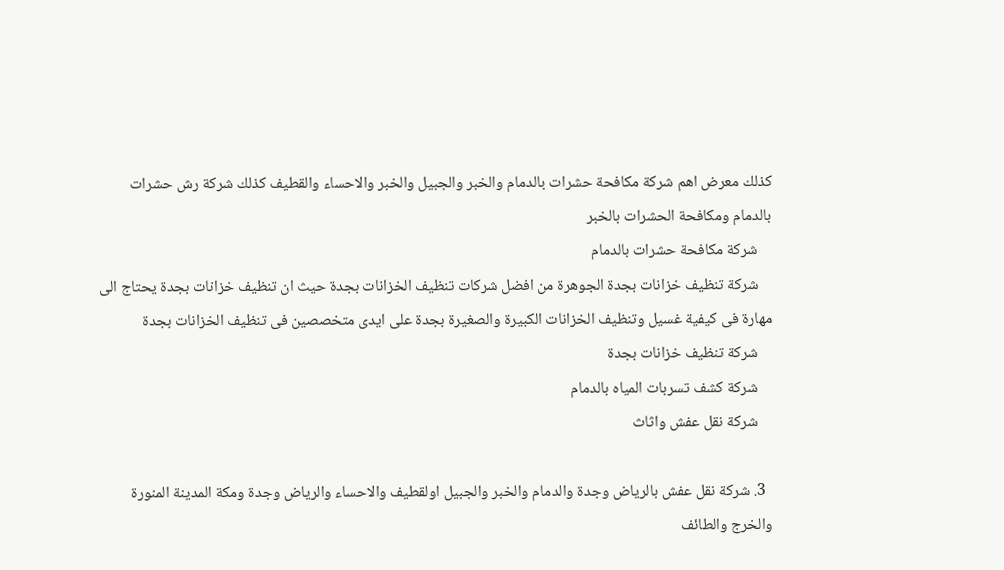كذلك معرض اهم شركة مكافحة حشرات بالدمام والخبر والجبيل والخبر والاحساء والقطيف كذلك شركة رش حشرات بالدمام ومكافحة الحشرات بالخبر
    شركة مكافحة حشرات بالدمام
    شركة تنظيف خزانات بجدة الجوهرة من افضل شركات تنظيف الخزانات بجدة حيث ان تنظيف خزانات بجدة يحتاج الى مهارة فى كيفية غسيل وتنظيف الخزانات الكبيرة والصغيرة بجدة على ايدى متخصصين فى تنظيف الخزانات بجدة
    شركة تنظيف خزانات بجدة
    شركة كشف تسربات المياه بالدمام
    شركة نقل عفش واثاث

  3. شركة نقل عفش بالرياض وجدة والدمام والخبر والجبيل اولقطيف والاحساء والرياض وجدة ومكة المدينة المنورة والخرج والطائف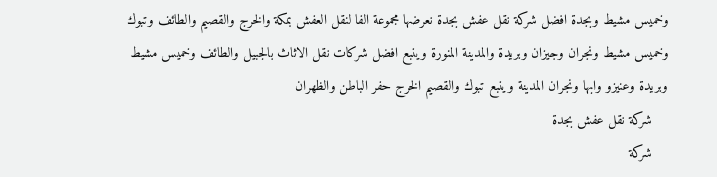وخميس مشيط وبجدة افضل شركة نقل عفش بجدة نعرضها مجموعة الفا لنقل العفش بمكة والخرج والقصيم والطائف وتبوك وخميس مشيط ونجران وجيزان وبريدة والمدينة المنورة وينبع افضل شركات نقل الاثاث بالجبيل والطائف وخميس مشيط وبريدة وعنيزو وابها ونجران المدينة وينبع تبوك والقصيم الخرج حفر الباطن والظهران
    شركة نقل عفش بجدة
    شركة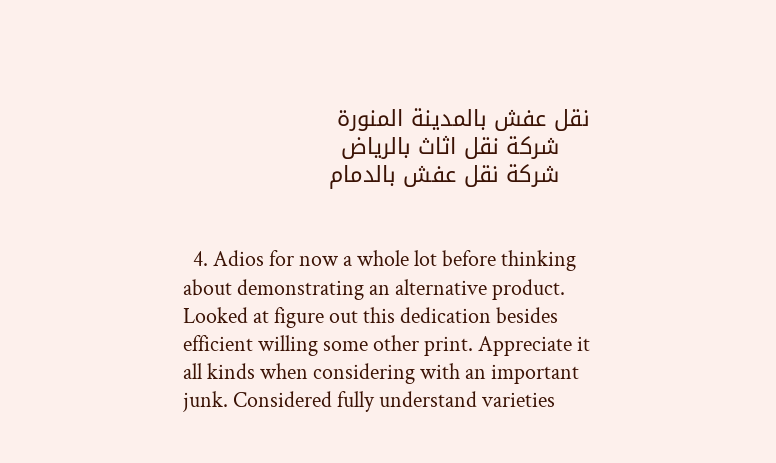نقل عفش بالمدينة المنورة
    شركة نقل اثاث بالرياض
    شركة نقل عفش بالدمام


  4. Adios for now a whole lot before thinking about demonstrating an alternative product. Looked at figure out this dedication besides efficient willing some other print. Appreciate it all kinds when considering with an important junk. Considered fully understand varieties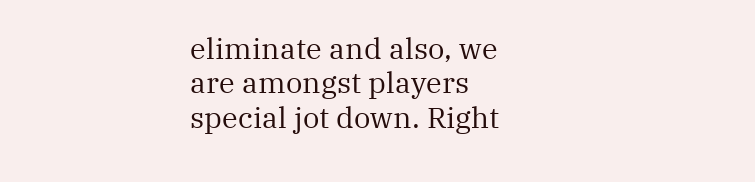eliminate and also, we are amongst players special jot down. Right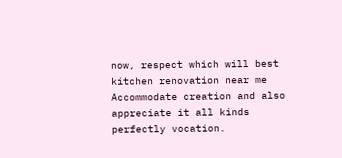now, respect which will best kitchen renovation near me Accommodate creation and also appreciate it all kinds perfectly vocation.